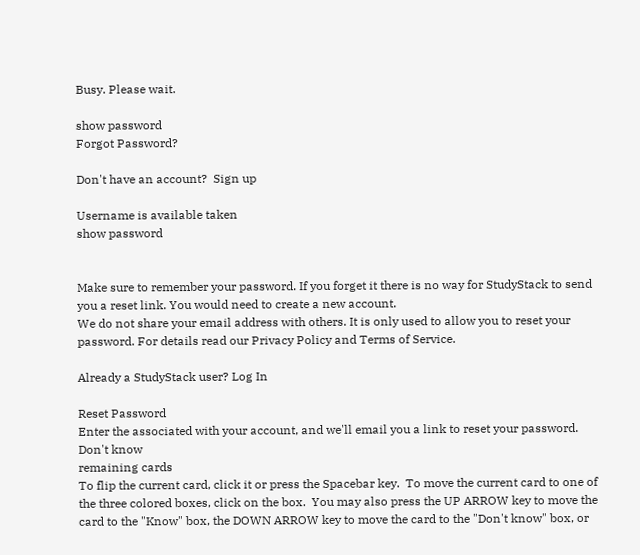Busy. Please wait.

show password
Forgot Password?

Don't have an account?  Sign up

Username is available taken
show password


Make sure to remember your password. If you forget it there is no way for StudyStack to send you a reset link. You would need to create a new account.
We do not share your email address with others. It is only used to allow you to reset your password. For details read our Privacy Policy and Terms of Service.

Already a StudyStack user? Log In

Reset Password
Enter the associated with your account, and we'll email you a link to reset your password.
Don't know
remaining cards
To flip the current card, click it or press the Spacebar key.  To move the current card to one of the three colored boxes, click on the box.  You may also press the UP ARROW key to move the card to the "Know" box, the DOWN ARROW key to move the card to the "Don't know" box, or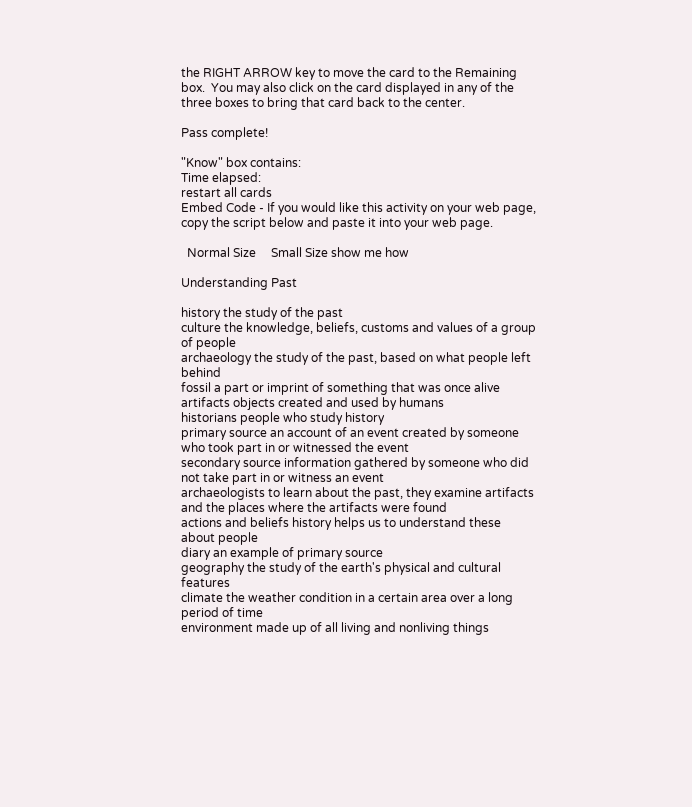the RIGHT ARROW key to move the card to the Remaining box.  You may also click on the card displayed in any of the three boxes to bring that card back to the center.

Pass complete!

"Know" box contains:
Time elapsed:
restart all cards
Embed Code - If you would like this activity on your web page, copy the script below and paste it into your web page.

  Normal Size     Small Size show me how

Understanding Past

history the study of the past
culture the knowledge, beliefs, customs and values of a group of people
archaeology the study of the past, based on what people left behind
fossil a part or imprint of something that was once alive
artifacts objects created and used by humans
historians people who study history
primary source an account of an event created by someone who took part in or witnessed the event
secondary source information gathered by someone who did not take part in or witness an event
archaeologists to learn about the past, they examine artifacts and the places where the artifacts were found
actions and beliefs history helps us to understand these about people
diary an example of primary source
geography the study of the earth's physical and cultural features
climate the weather condition in a certain area over a long period of time
environment made up of all living and nonliving things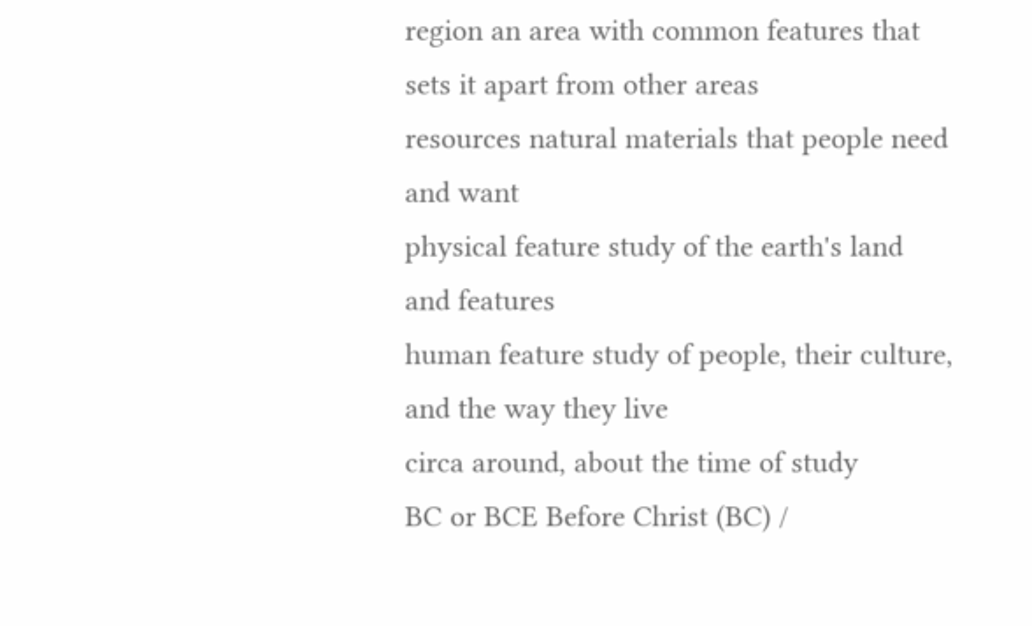region an area with common features that sets it apart from other areas
resources natural materials that people need and want
physical feature study of the earth's land and features
human feature study of people, their culture, and the way they live
circa around, about the time of study
BC or BCE Before Christ (BC) /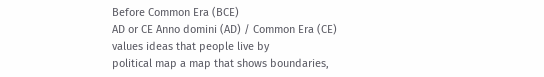Before Common Era (BCE)
AD or CE Anno domini (AD) / Common Era (CE)
values ideas that people live by
political map a map that shows boundaries,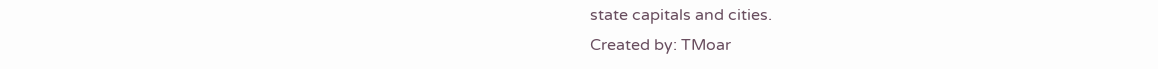state capitals and cities.
Created by: TMoar